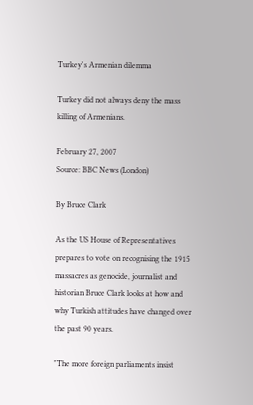Turkey's Armenian dilemma

Turkey did not always deny the mass killing of Armenians.

February 27, 2007
Source: BBC News (London)

By Bruce Clark

As the US House of Representatives prepares to vote on recognising the 1915 massacres as genocide, journalist and historian Bruce Clark looks at how and why Turkish attitudes have changed over the past 90 years.

"The more foreign parliaments insist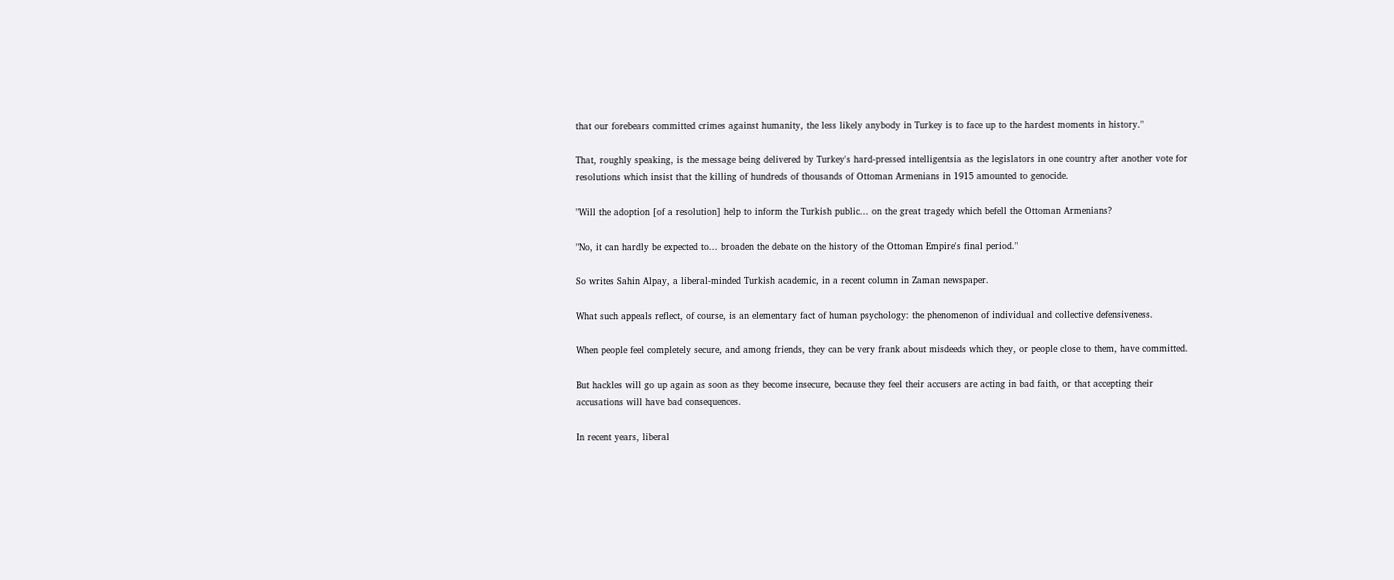that our forebears committed crimes against humanity, the less likely anybody in Turkey is to face up to the hardest moments in history."

That, roughly speaking, is the message being delivered by Turkey's hard-pressed intelligentsia as the legislators in one country after another vote for resolutions which insist that the killing of hundreds of thousands of Ottoman Armenians in 1915 amounted to genocide.

"Will the adoption [of a resolution] help to inform the Turkish public... on the great tragedy which befell the Ottoman Armenians?

"No, it can hardly be expected to... broaden the debate on the history of the Ottoman Empire's final period."

So writes Sahin Alpay, a liberal-minded Turkish academic, in a recent column in Zaman newspaper.

What such appeals reflect, of course, is an elementary fact of human psychology: the phenomenon of individual and collective defensiveness.

When people feel completely secure, and among friends, they can be very frank about misdeeds which they, or people close to them, have committed.

But hackles will go up again as soon as they become insecure, because they feel their accusers are acting in bad faith, or that accepting their accusations will have bad consequences.

In recent years, liberal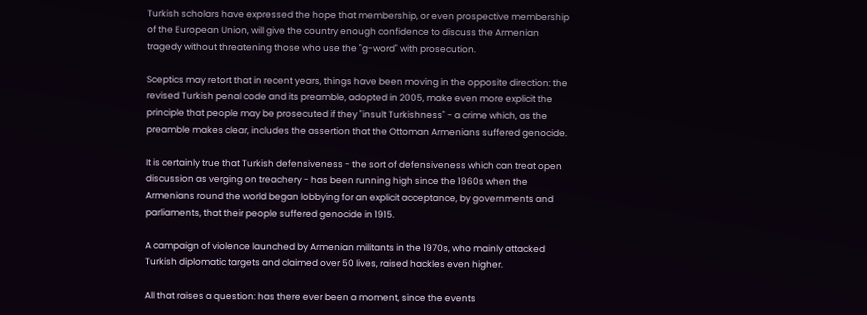Turkish scholars have expressed the hope that membership, or even prospective membership of the European Union, will give the country enough confidence to discuss the Armenian tragedy without threatening those who use the "g-word" with prosecution.

Sceptics may retort that in recent years, things have been moving in the opposite direction: the revised Turkish penal code and its preamble, adopted in 2005, make even more explicit the principle that people may be prosecuted if they "insult Turkishness" - a crime which, as the preamble makes clear, includes the assertion that the Ottoman Armenians suffered genocide.

It is certainly true that Turkish defensiveness - the sort of defensiveness which can treat open discussion as verging on treachery - has been running high since the 1960s when the Armenians round the world began lobbying for an explicit acceptance, by governments and parliaments, that their people suffered genocide in 1915.

A campaign of violence launched by Armenian militants in the 1970s, who mainly attacked Turkish diplomatic targets and claimed over 50 lives, raised hackles even higher.

All that raises a question: has there ever been a moment, since the events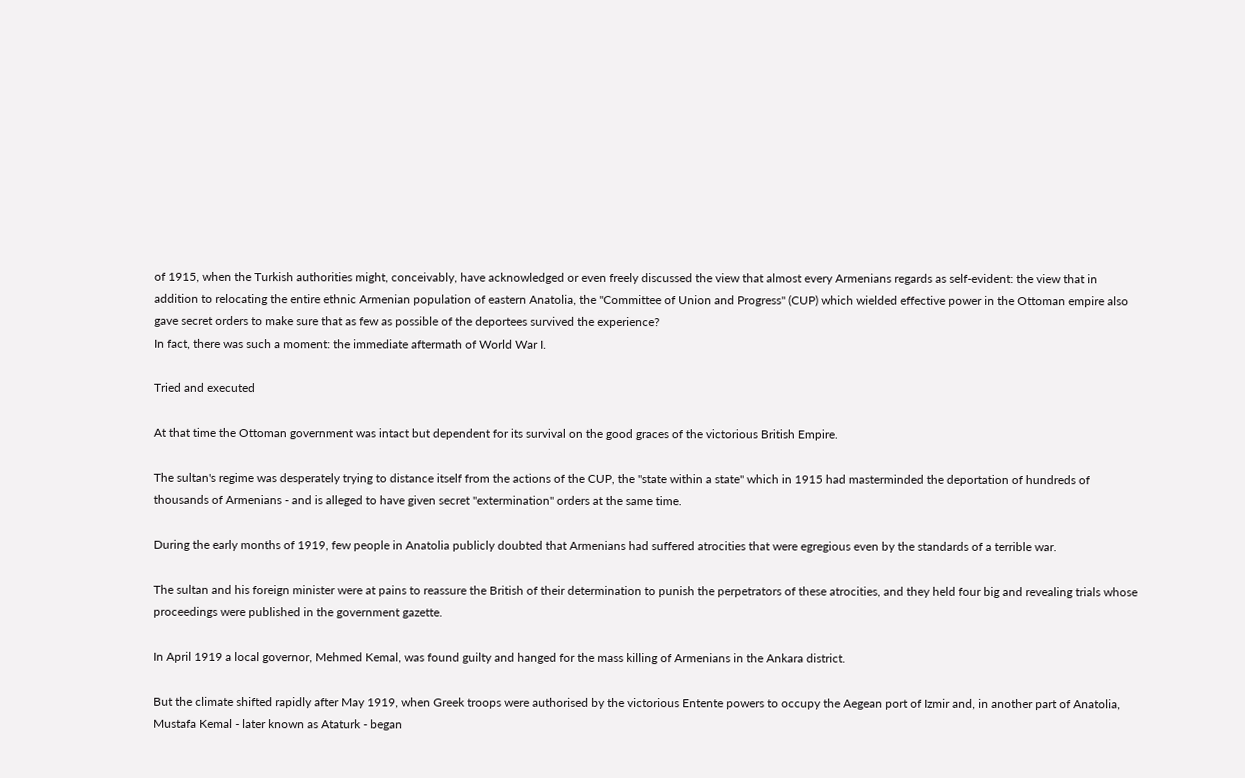of 1915, when the Turkish authorities might, conceivably, have acknowledged or even freely discussed the view that almost every Armenians regards as self-evident: the view that in addition to relocating the entire ethnic Armenian population of eastern Anatolia, the "Committee of Union and Progress" (CUP) which wielded effective power in the Ottoman empire also gave secret orders to make sure that as few as possible of the deportees survived the experience?
In fact, there was such a moment: the immediate aftermath of World War I.

Tried and executed

At that time the Ottoman government was intact but dependent for its survival on the good graces of the victorious British Empire.

The sultan's regime was desperately trying to distance itself from the actions of the CUP, the "state within a state" which in 1915 had masterminded the deportation of hundreds of thousands of Armenians - and is alleged to have given secret "extermination" orders at the same time.

During the early months of 1919, few people in Anatolia publicly doubted that Armenians had suffered atrocities that were egregious even by the standards of a terrible war.

The sultan and his foreign minister were at pains to reassure the British of their determination to punish the perpetrators of these atrocities, and they held four big and revealing trials whose proceedings were published in the government gazette.

In April 1919 a local governor, Mehmed Kemal, was found guilty and hanged for the mass killing of Armenians in the Ankara district.

But the climate shifted rapidly after May 1919, when Greek troops were authorised by the victorious Entente powers to occupy the Aegean port of Izmir and, in another part of Anatolia, Mustafa Kemal - later known as Ataturk - began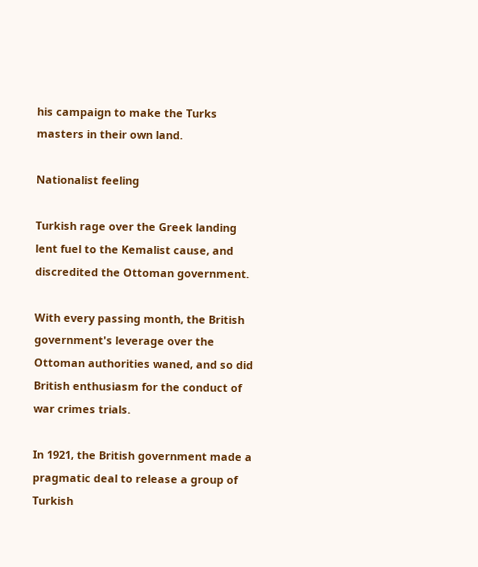his campaign to make the Turks masters in their own land.

Nationalist feeling

Turkish rage over the Greek landing lent fuel to the Kemalist cause, and discredited the Ottoman government.

With every passing month, the British government's leverage over the Ottoman authorities waned, and so did British enthusiasm for the conduct of war crimes trials.

In 1921, the British government made a pragmatic deal to release a group of Turkish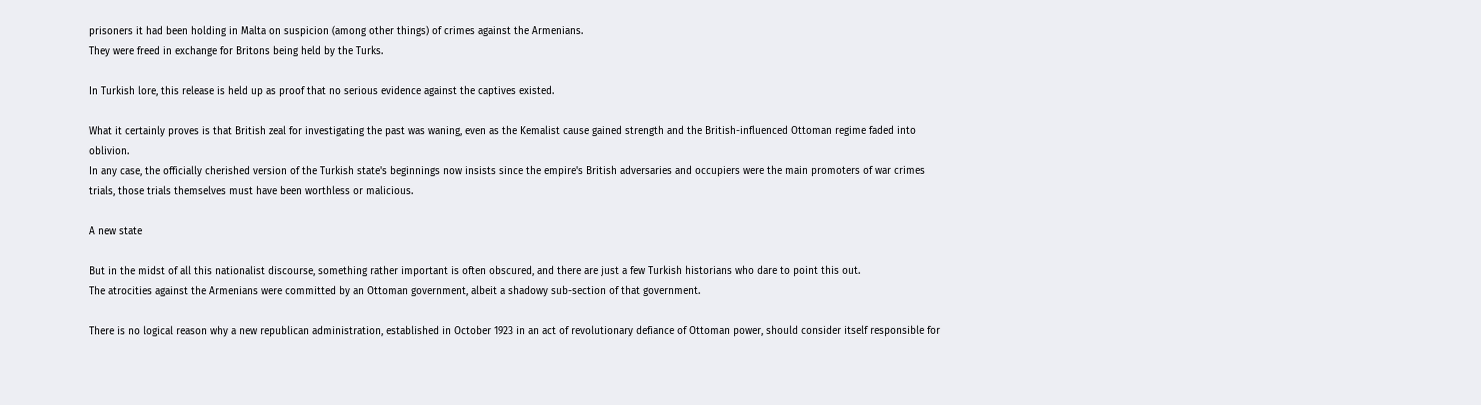prisoners it had been holding in Malta on suspicion (among other things) of crimes against the Armenians.
They were freed in exchange for Britons being held by the Turks.

In Turkish lore, this release is held up as proof that no serious evidence against the captives existed.

What it certainly proves is that British zeal for investigating the past was waning, even as the Kemalist cause gained strength and the British-influenced Ottoman regime faded into oblivion.
In any case, the officially cherished version of the Turkish state's beginnings now insists since the empire's British adversaries and occupiers were the main promoters of war crimes trials, those trials themselves must have been worthless or malicious.

A new state

But in the midst of all this nationalist discourse, something rather important is often obscured, and there are just a few Turkish historians who dare to point this out.
The atrocities against the Armenians were committed by an Ottoman government, albeit a shadowy sub-section of that government.

There is no logical reason why a new republican administration, established in October 1923 in an act of revolutionary defiance of Ottoman power, should consider itself responsible for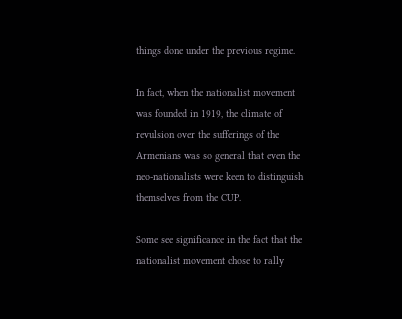things done under the previous regime.

In fact, when the nationalist movement was founded in 1919, the climate of revulsion over the sufferings of the Armenians was so general that even the neo-nationalists were keen to distinguish themselves from the CUP.

Some see significance in the fact that the nationalist movement chose to rally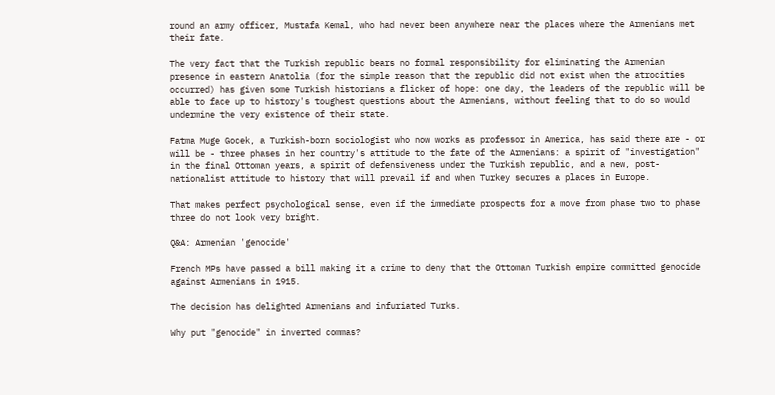round an army officer, Mustafa Kemal, who had never been anywhere near the places where the Armenians met their fate.

The very fact that the Turkish republic bears no formal responsibility for eliminating the Armenian presence in eastern Anatolia (for the simple reason that the republic did not exist when the atrocities occurred) has given some Turkish historians a flicker of hope: one day, the leaders of the republic will be able to face up to history's toughest questions about the Armenians, without feeling that to do so would undermine the very existence of their state.

Fatma Muge Gocek, a Turkish-born sociologist who now works as professor in America, has said there are - or will be - three phases in her country's attitude to the fate of the Armenians: a spirit of "investigation" in the final Ottoman years, a spirit of defensiveness under the Turkish republic, and a new, post-nationalist attitude to history that will prevail if and when Turkey secures a places in Europe.

That makes perfect psychological sense, even if the immediate prospects for a move from phase two to phase three do not look very bright.

Q&A: Armenian 'genocide'

French MPs have passed a bill making it a crime to deny that the Ottoman Turkish empire committed genocide against Armenians in 1915.

The decision has delighted Armenians and infuriated Turks.

Why put "genocide" in inverted commas?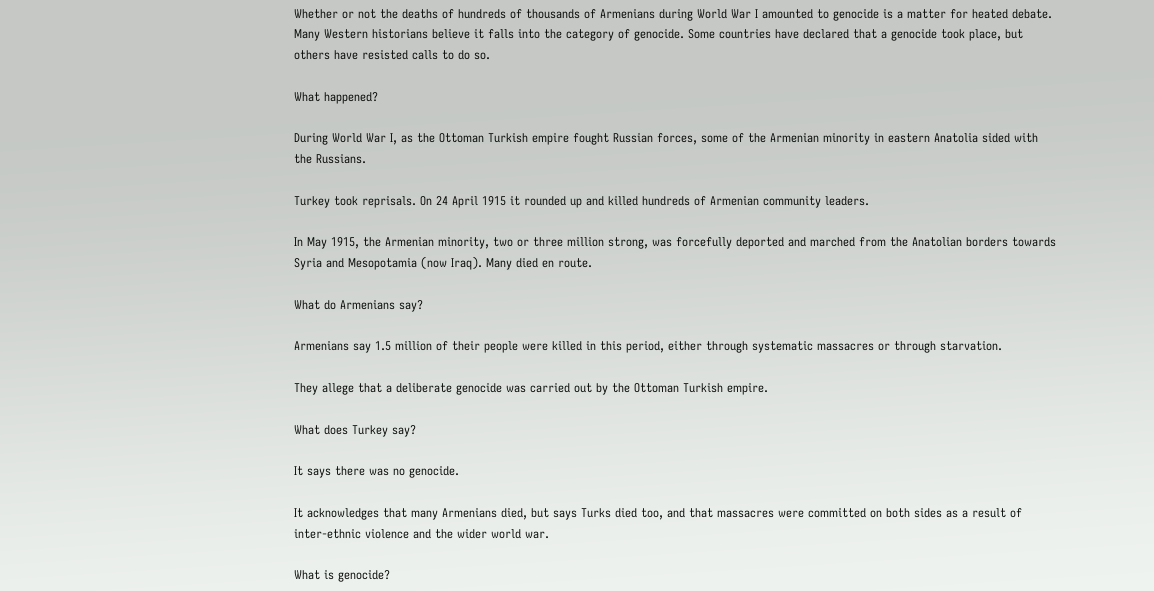Whether or not the deaths of hundreds of thousands of Armenians during World War I amounted to genocide is a matter for heated debate. Many Western historians believe it falls into the category of genocide. Some countries have declared that a genocide took place, but others have resisted calls to do so.

What happened?

During World War I, as the Ottoman Turkish empire fought Russian forces, some of the Armenian minority in eastern Anatolia sided with the Russians.

Turkey took reprisals. On 24 April 1915 it rounded up and killed hundreds of Armenian community leaders.

In May 1915, the Armenian minority, two or three million strong, was forcefully deported and marched from the Anatolian borders towards Syria and Mesopotamia (now Iraq). Many died en route.

What do Armenians say?

Armenians say 1.5 million of their people were killed in this period, either through systematic massacres or through starvation.

They allege that a deliberate genocide was carried out by the Ottoman Turkish empire.

What does Turkey say?

It says there was no genocide.

It acknowledges that many Armenians died, but says Turks died too, and that massacres were committed on both sides as a result of inter-ethnic violence and the wider world war.

What is genocide?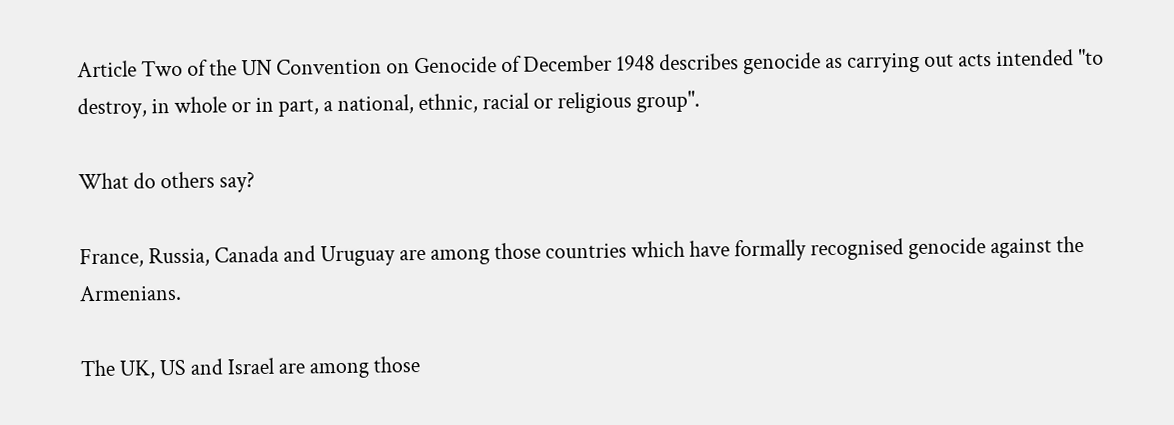Article Two of the UN Convention on Genocide of December 1948 describes genocide as carrying out acts intended "to destroy, in whole or in part, a national, ethnic, racial or religious group".

What do others say?

France, Russia, Canada and Uruguay are among those countries which have formally recognised genocide against the Armenians.

The UK, US and Israel are among those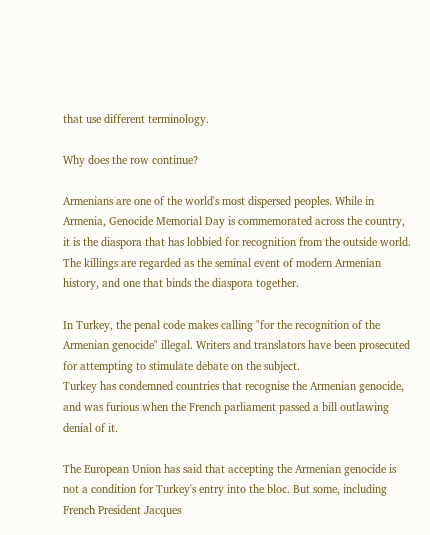that use different terminology.

Why does the row continue?

Armenians are one of the world's most dispersed peoples. While in Armenia, Genocide Memorial Day is commemorated across the country, it is the diaspora that has lobbied for recognition from the outside world. The killings are regarded as the seminal event of modern Armenian history, and one that binds the diaspora together.

In Turkey, the penal code makes calling "for the recognition of the Armenian genocide" illegal. Writers and translators have been prosecuted for attempting to stimulate debate on the subject.
Turkey has condemned countries that recognise the Armenian genocide, and was furious when the French parliament passed a bill outlawing denial of it.

The European Union has said that accepting the Armenian genocide is not a condition for Turkey's entry into the bloc. But some, including French President Jacques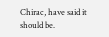Chirac, have said it should be.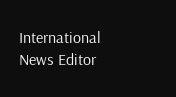International News Editor